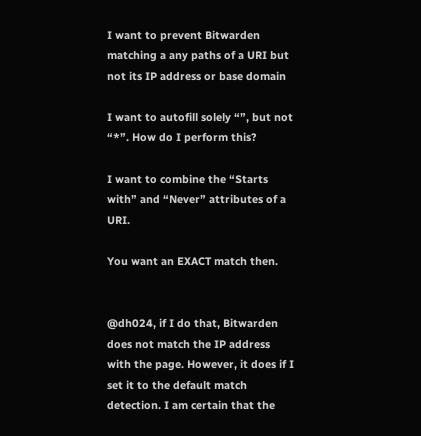I want to prevent Bitwarden matching a any paths of a URI but not its IP address or base domain

I want to autofill solely “”, but not “*”. How do I perform this?

I want to combine the “Starts with” and “Never” attributes of a URI.

You want an EXACT match then.


@dh024, if I do that, Bitwarden does not match the IP address with the page. However, it does if I set it to the default match detection. I am certain that the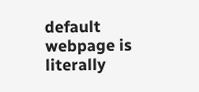default webpage is literally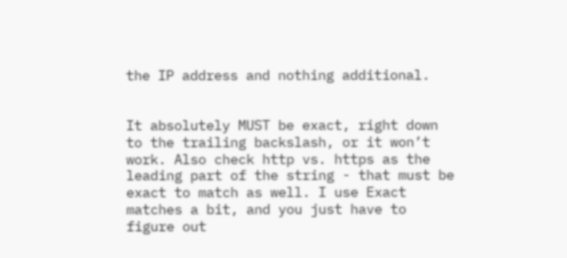the IP address and nothing additional.


It absolutely MUST be exact, right down to the trailing backslash, or it won’t work. Also check http vs. https as the leading part of the string - that must be exact to match as well. I use Exact matches a bit, and you just have to figure out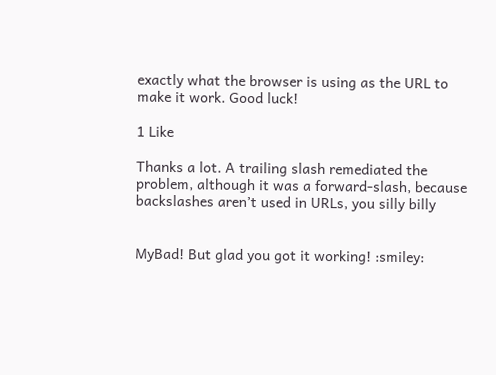exactly what the browser is using as the URL to make it work. Good luck!

1 Like

Thanks a lot. A trailing slash remediated the problem, although it was a forward-slash, because backslashes aren’t used in URLs, you silly billy


MyBad! But glad you got it working! :smiley: